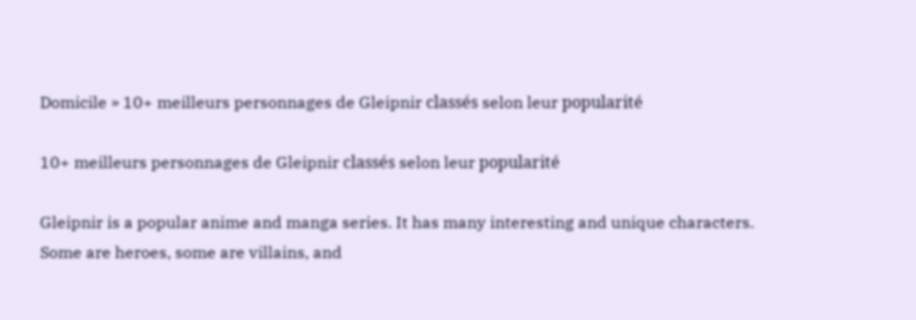Domicile » 10+ meilleurs personnages de Gleipnir classés selon leur popularité

10+ meilleurs personnages de Gleipnir classés selon leur popularité

Gleipnir is a popular anime and manga series. It has many interesting and unique characters. Some are heroes, some are villains, and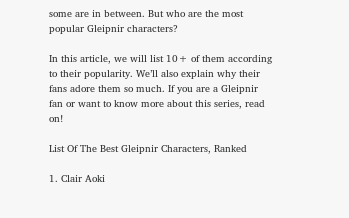some are in between. But who are the most popular Gleipnir characters?

In this article, we will list 10+ of them according to their popularity. We’ll also explain why their fans adore them so much. If you are a Gleipnir fan or want to know more about this series, read on!

List Of The Best Gleipnir Characters, Ranked

1. Clair Aoki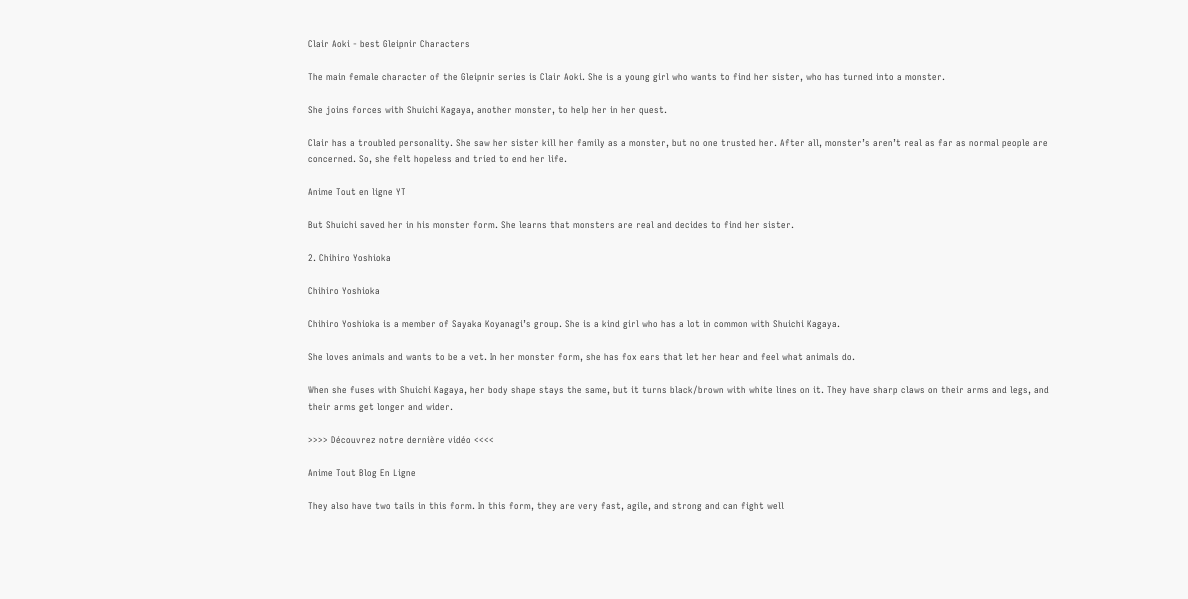Clair Aoki - best Gleipnir Characters

The main female character of the Gleipnir series is Clair Aoki. She is a young girl who wants to find her sister, who has turned into a monster.

She joins forces with Shuichi Kagaya, another monster, to help her in her quest.

Clair has a troubled personality. She saw her sister kill her family as a monster, but no one trusted her. After all, monster’s aren’t real as far as normal people are concerned. So, she felt hopeless and tried to end her life.

Anime Tout en ligne YT

But Shuichi saved her in his monster form. She learns that monsters are real and decides to find her sister.

2. Chihiro Yoshioka

Chihiro Yoshioka

Chihiro Yoshioka is a member of Sayaka Koyanagi’s group. She is a kind girl who has a lot in common with Shuichi Kagaya.

She loves animals and wants to be a vet. In her monster form, she has fox ears that let her hear and feel what animals do.

When she fuses with Shuichi Kagaya, her body shape stays the same, but it turns black/brown with white lines on it. They have sharp claws on their arms and legs, and their arms get longer and wider.

>>>> Découvrez notre dernière vidéo <<<<

Anime Tout Blog En Ligne

They also have two tails in this form. In this form, they are very fast, agile, and strong and can fight well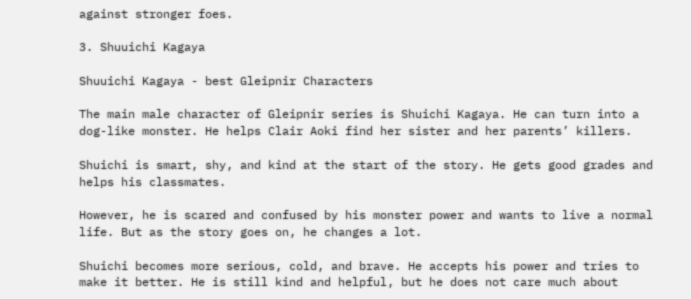against stronger foes.

3. Shuuichi Kagaya

Shuuichi Kagaya - best Gleipnir Characters

The main male character of Gleipnir series is Shuichi Kagaya. He can turn into a dog-like monster. He helps Clair Aoki find her sister and her parents’ killers.

Shuichi is smart, shy, and kind at the start of the story. He gets good grades and helps his classmates.

However, he is scared and confused by his monster power and wants to live a normal life. But as the story goes on, he changes a lot.

Shuichi becomes more serious, cold, and brave. He accepts his power and tries to make it better. He is still kind and helpful, but he does not care much about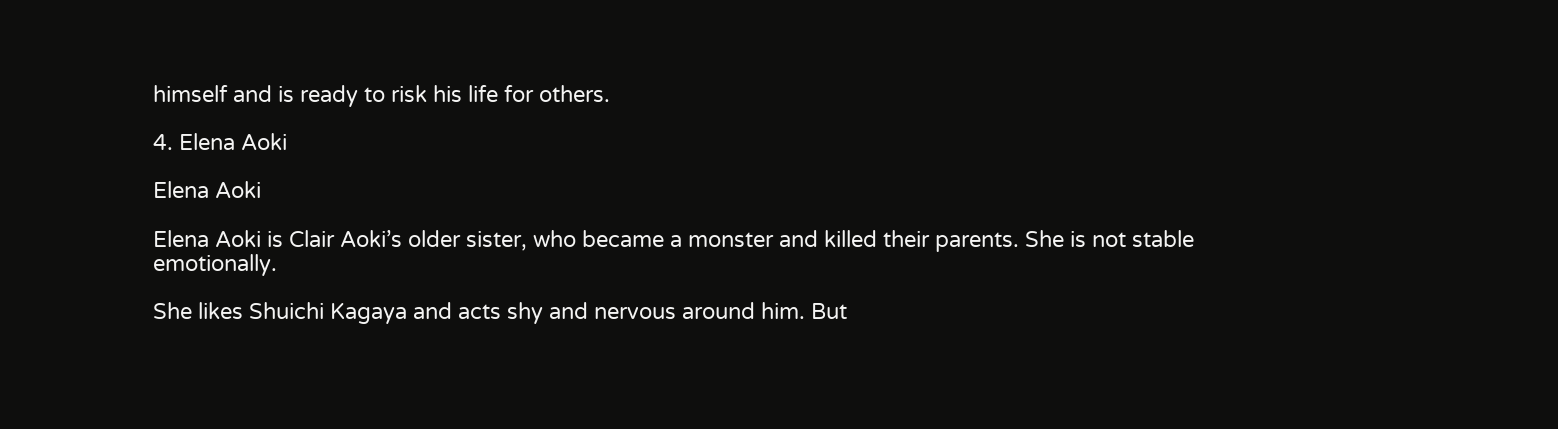himself and is ready to risk his life for others.

4. Elena Aoki

Elena Aoki

Elena Aoki is Clair Aoki’s older sister, who became a monster and killed their parents. She is not stable emotionally.

She likes Shuichi Kagaya and acts shy and nervous around him. But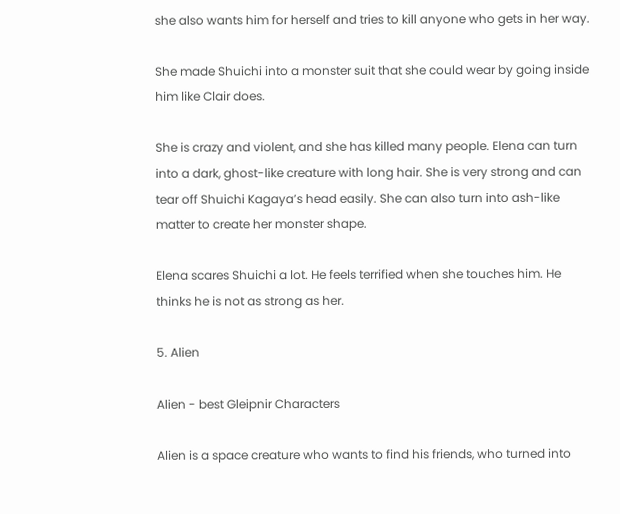she also wants him for herself and tries to kill anyone who gets in her way.

She made Shuichi into a monster suit that she could wear by going inside him like Clair does.

She is crazy and violent, and she has killed many people. Elena can turn into a dark, ghost-like creature with long hair. She is very strong and can tear off Shuichi Kagaya’s head easily. She can also turn into ash-like matter to create her monster shape.

Elena scares Shuichi a lot. He feels terrified when she touches him. He thinks he is not as strong as her.

5. Alien

Alien - best Gleipnir Characters

Alien is a space creature who wants to find his friends, who turned into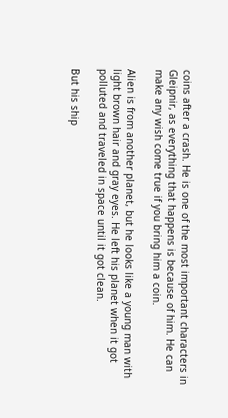coins after a crash. He is one of the most important characters in Gleipnir, as everything that happens is because of him. He can make any wish come true if you bring him a coin.

Alien is from another planet, but he looks like a young man with light brown hair and gray eyes. He left his planet when it got polluted and traveled in space until it got clean.

But his ship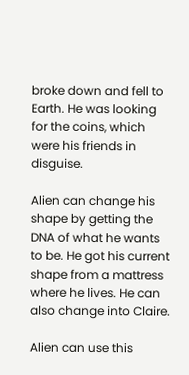broke down and fell to Earth. He was looking for the coins, which were his friends in disguise.

Alien can change his shape by getting the DNA of what he wants to be. He got his current shape from a mattress where he lives. He can also change into Claire.

Alien can use this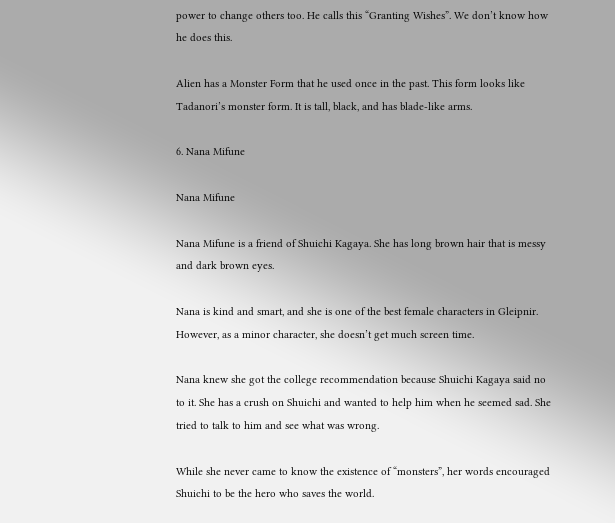power to change others too. He calls this “Granting Wishes”. We don’t know how he does this.

Alien has a Monster Form that he used once in the past. This form looks like Tadanori’s monster form. It is tall, black, and has blade-like arms.

6. Nana Mifune

Nana Mifune

Nana Mifune is a friend of Shuichi Kagaya. She has long brown hair that is messy and dark brown eyes.

Nana is kind and smart, and she is one of the best female characters in Gleipnir. However, as a minor character, she doesn’t get much screen time.

Nana knew she got the college recommendation because Shuichi Kagaya said no to it. She has a crush on Shuichi and wanted to help him when he seemed sad. She tried to talk to him and see what was wrong.

While she never came to know the existence of “monsters”, her words encouraged Shuichi to be the hero who saves the world.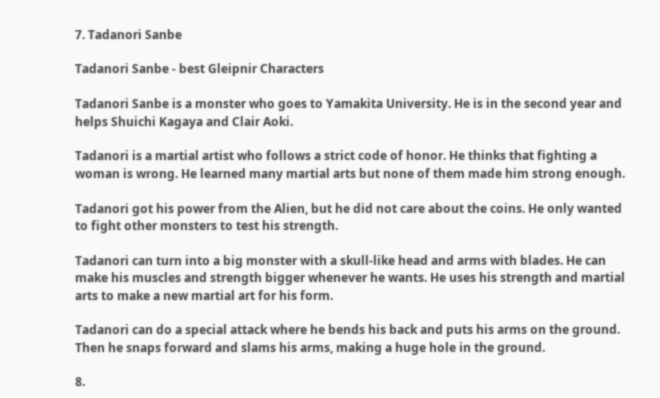7. Tadanori Sanbe

Tadanori Sanbe - best Gleipnir Characters

Tadanori Sanbe is a monster who goes to Yamakita University. He is in the second year and helps Shuichi Kagaya and Clair Aoki.

Tadanori is a martial artist who follows a strict code of honor. He thinks that fighting a woman is wrong. He learned many martial arts but none of them made him strong enough.

Tadanori got his power from the Alien, but he did not care about the coins. He only wanted to fight other monsters to test his strength.

Tadanori can turn into a big monster with a skull-like head and arms with blades. He can make his muscles and strength bigger whenever he wants. He uses his strength and martial arts to make a new martial art for his form.

Tadanori can do a special attack where he bends his back and puts his arms on the ground. Then he snaps forward and slams his arms, making a huge hole in the ground.

8.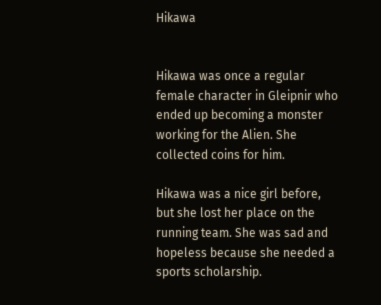Hikawa


Hikawa was once a regular female character in Gleipnir who ended up becoming a monster working for the Alien. She collected coins for him.

Hikawa was a nice girl before, but she lost her place on the running team. She was sad and hopeless because she needed a sports scholarship.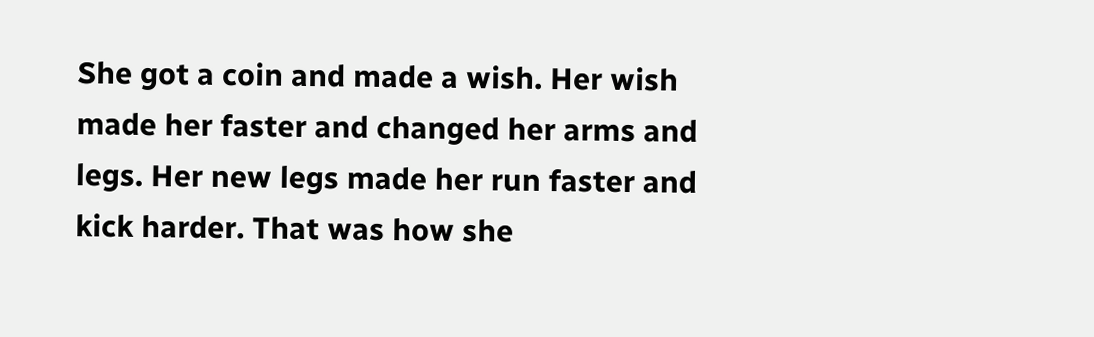She got a coin and made a wish. Her wish made her faster and changed her arms and legs. Her new legs made her run faster and kick harder. That was how she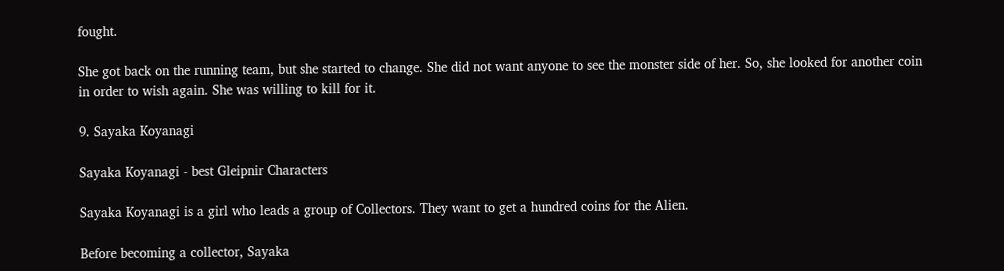fought.

She got back on the running team, but she started to change. She did not want anyone to see the monster side of her. So, she looked for another coin in order to wish again. She was willing to kill for it.

9. Sayaka Koyanagi

Sayaka Koyanagi - best Gleipnir Characters

Sayaka Koyanagi is a girl who leads a group of Collectors. They want to get a hundred coins for the Alien.

Before becoming a collector, Sayaka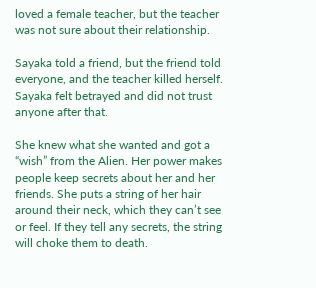loved a female teacher, but the teacher was not sure about their relationship.

Sayaka told a friend, but the friend told everyone, and the teacher killed herself. Sayaka felt betrayed and did not trust anyone after that.

She knew what she wanted and got a “wish” from the Alien. Her power makes people keep secrets about her and her friends. She puts a string of her hair around their neck, which they can’t see or feel. If they tell any secrets, the string will choke them to death.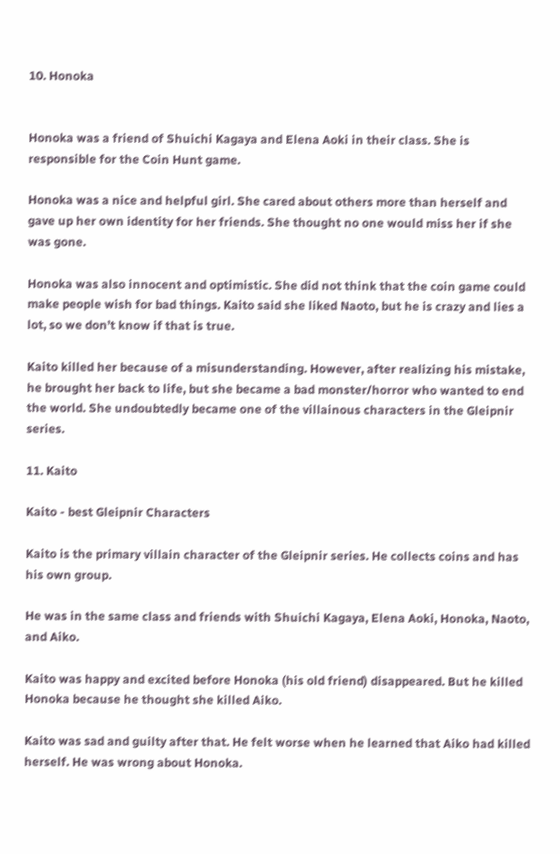10. Honoka


Honoka was a friend of Shuichi Kagaya and Elena Aoki in their class. She is responsible for the Coin Hunt game.

Honoka was a nice and helpful girl. She cared about others more than herself and gave up her own identity for her friends. She thought no one would miss her if she was gone.

Honoka was also innocent and optimistic. She did not think that the coin game could make people wish for bad things. Kaito said she liked Naoto, but he is crazy and lies a lot, so we don’t know if that is true.

Kaito killed her because of a misunderstanding. However, after realizing his mistake, he brought her back to life, but she became a bad monster/horror who wanted to end the world. She undoubtedly became one of the villainous characters in the Gleipnir series.

11. Kaito

Kaito - best Gleipnir Characters

Kaito is the primary villain character of the Gleipnir series. He collects coins and has his own group.

He was in the same class and friends with Shuichi Kagaya, Elena Aoki, Honoka, Naoto, and Aiko.

Kaito was happy and excited before Honoka (his old friend) disappeared. But he killed Honoka because he thought she killed Aiko.

Kaito was sad and guilty after that. He felt worse when he learned that Aiko had killed herself. He was wrong about Honoka.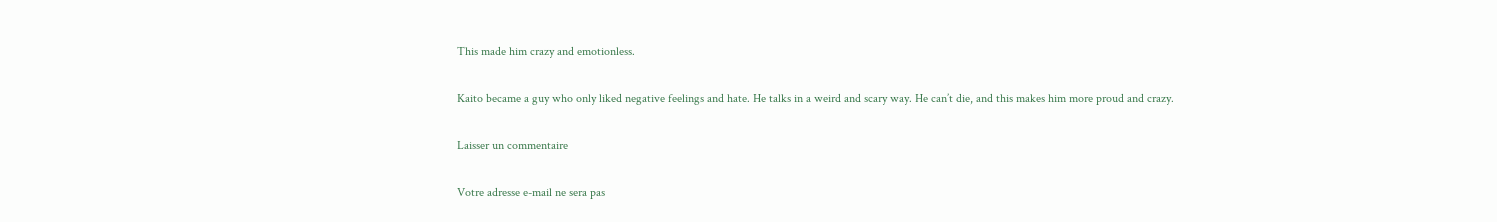This made him crazy and emotionless.

Kaito became a guy who only liked negative feelings and hate. He talks in a weird and scary way. He can’t die, and this makes him more proud and crazy.

Laisser un commentaire

Votre adresse e-mail ne sera pas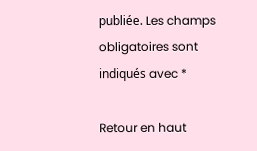publiée. Les champs obligatoires sont indiqués avec *

Retour en haut